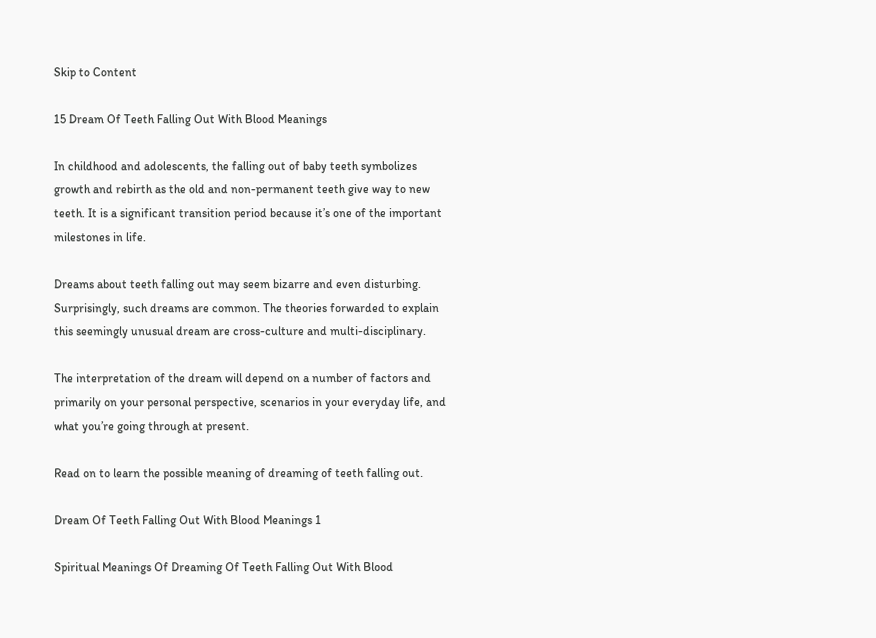Skip to Content

15 Dream Of Teeth Falling Out With Blood Meanings

In childhood and adolescents, the falling out of baby teeth symbolizes growth and rebirth as the old and non-permanent teeth give way to new teeth. It is a significant transition period because it’s one of the important milestones in life.

Dreams about teeth falling out may seem bizarre and even disturbing. Surprisingly, such dreams are common. The theories forwarded to explain this seemingly unusual dream are cross-culture and multi-disciplinary.

The interpretation of the dream will depend on a number of factors and primarily on your personal perspective, scenarios in your everyday life, and what you’re going through at present.

Read on to learn the possible meaning of dreaming of teeth falling out.

Dream Of Teeth Falling Out With Blood Meanings 1

Spiritual Meanings Of Dreaming Of Teeth Falling Out With Blood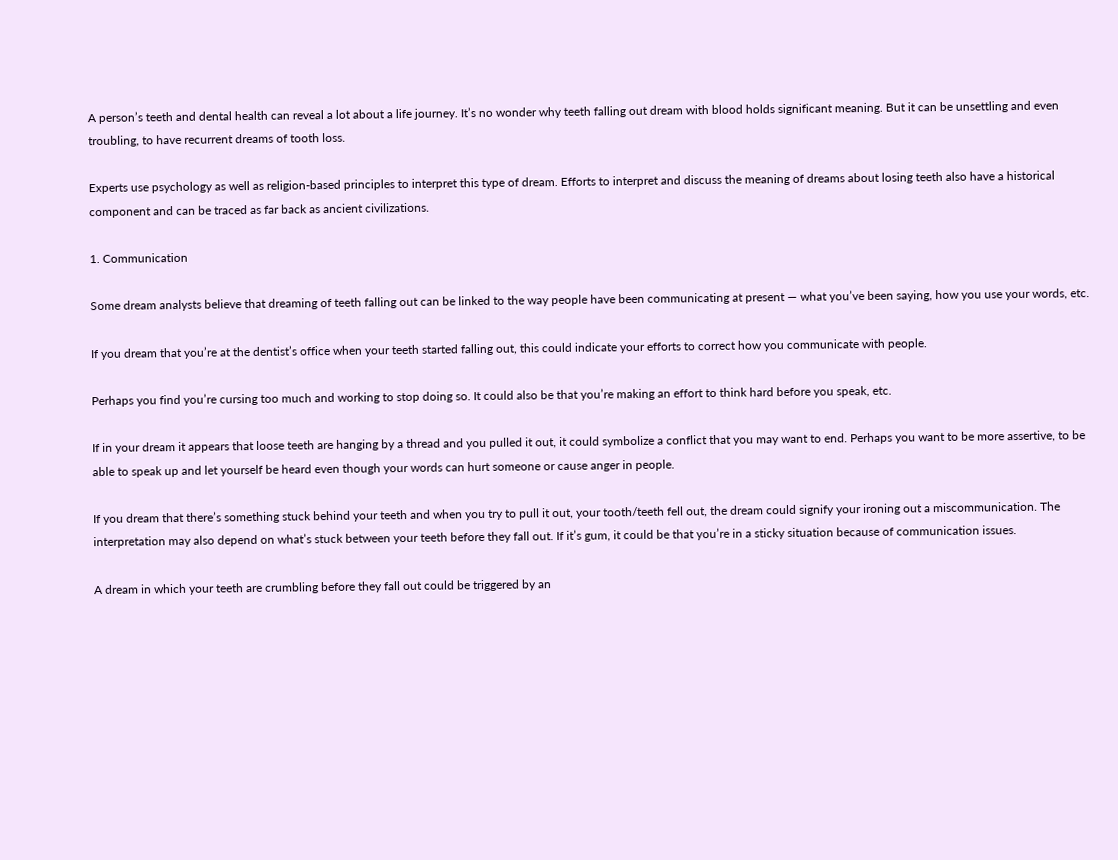A person’s teeth and dental health can reveal a lot about a life journey. It’s no wonder why teeth falling out dream with blood holds significant meaning. But it can be unsettling and even troubling, to have recurrent dreams of tooth loss.

Experts use psychology as well as religion-based principles to interpret this type of dream. Efforts to interpret and discuss the meaning of dreams about losing teeth also have a historical component and can be traced as far back as ancient civilizations.

1. Communication

Some dream analysts believe that dreaming of teeth falling out can be linked to the way people have been communicating at present — what you’ve been saying, how you use your words, etc.

If you dream that you’re at the dentist’s office when your teeth started falling out, this could indicate your efforts to correct how you communicate with people.

Perhaps you find you’re cursing too much and working to stop doing so. It could also be that you’re making an effort to think hard before you speak, etc.

If in your dream it appears that loose teeth are hanging by a thread and you pulled it out, it could symbolize a conflict that you may want to end. Perhaps you want to be more assertive, to be able to speak up and let yourself be heard even though your words can hurt someone or cause anger in people.

If you dream that there’s something stuck behind your teeth and when you try to pull it out, your tooth/teeth fell out, the dream could signify your ironing out a miscommunication. The interpretation may also depend on what’s stuck between your teeth before they fall out. If it’s gum, it could be that you’re in a sticky situation because of communication issues.

A dream in which your teeth are crumbling before they fall out could be triggered by an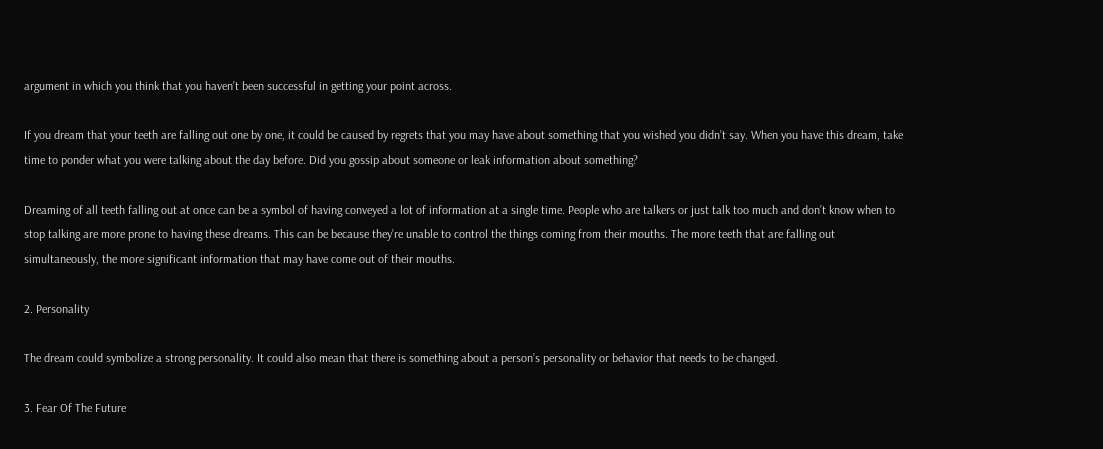argument in which you think that you haven’t been successful in getting your point across.

If you dream that your teeth are falling out one by one, it could be caused by regrets that you may have about something that you wished you didn’t say. When you have this dream, take time to ponder what you were talking about the day before. Did you gossip about someone or leak information about something?

Dreaming of all teeth falling out at once can be a symbol of having conveyed a lot of information at a single time. People who are talkers or just talk too much and don’t know when to stop talking are more prone to having these dreams. This can be because they’re unable to control the things coming from their mouths. The more teeth that are falling out simultaneously, the more significant information that may have come out of their mouths.

2. Personality

The dream could symbolize a strong personality. It could also mean that there is something about a person’s personality or behavior that needs to be changed.

3. Fear Of The Future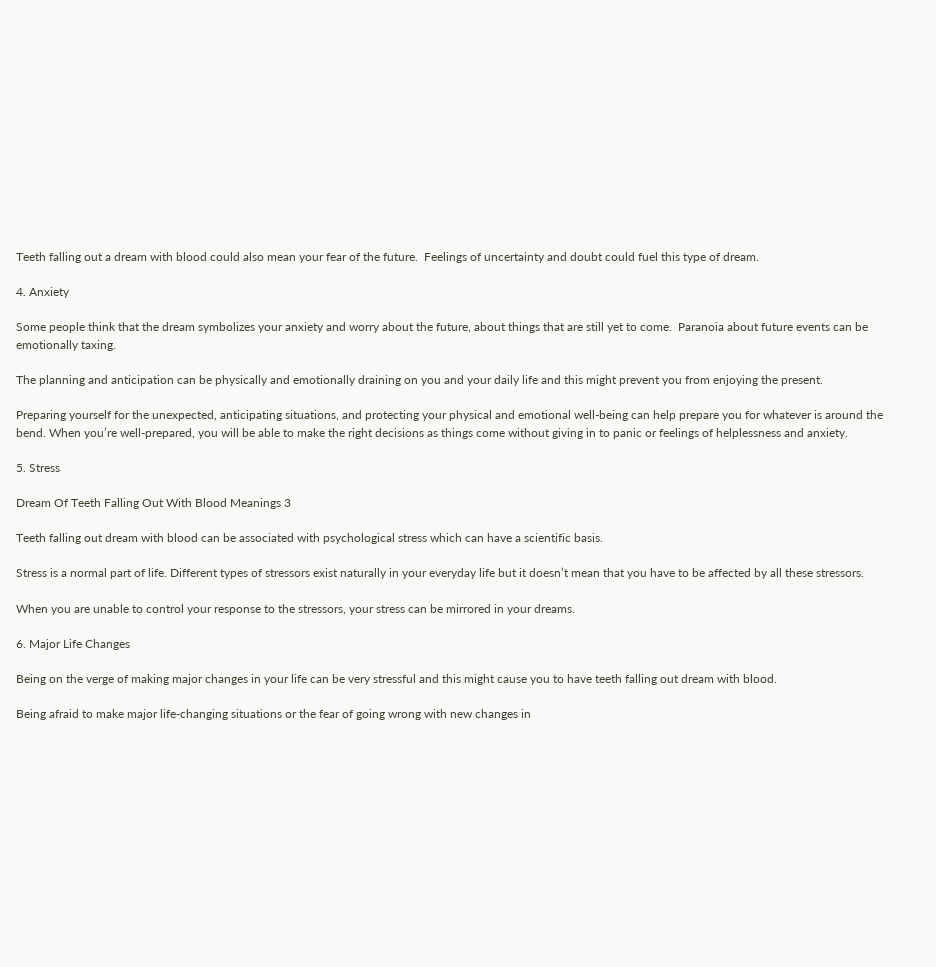Teeth falling out a dream with blood could also mean your fear of the future.  Feelings of uncertainty and doubt could fuel this type of dream.

4. Anxiety

Some people think that the dream symbolizes your anxiety and worry about the future, about things that are still yet to come.  Paranoia about future events can be emotionally taxing.

The planning and anticipation can be physically and emotionally draining on you and your daily life and this might prevent you from enjoying the present.

Preparing yourself for the unexpected, anticipating situations, and protecting your physical and emotional well-being can help prepare you for whatever is around the bend. When you’re well-prepared, you will be able to make the right decisions as things come without giving in to panic or feelings of helplessness and anxiety.

5. Stress

Dream Of Teeth Falling Out With Blood Meanings 3

Teeth falling out dream with blood can be associated with psychological stress which can have a scientific basis.

Stress is a normal part of life. Different types of stressors exist naturally in your everyday life but it doesn’t mean that you have to be affected by all these stressors.

When you are unable to control your response to the stressors, your stress can be mirrored in your dreams.

6. Major Life Changes

Being on the verge of making major changes in your life can be very stressful and this might cause you to have teeth falling out dream with blood.

Being afraid to make major life-changing situations or the fear of going wrong with new changes in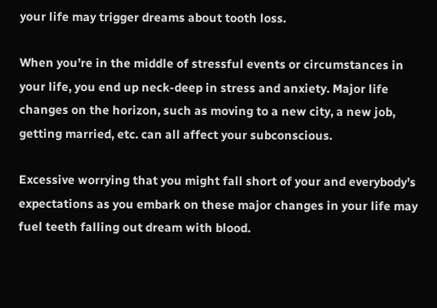your life may trigger dreams about tooth loss.

When you’re in the middle of stressful events or circumstances in your life, you end up neck-deep in stress and anxiety. Major life changes on the horizon, such as moving to a new city, a new job, getting married, etc. can all affect your subconscious.

Excessive worrying that you might fall short of your and everybody’s expectations as you embark on these major changes in your life may fuel teeth falling out dream with blood.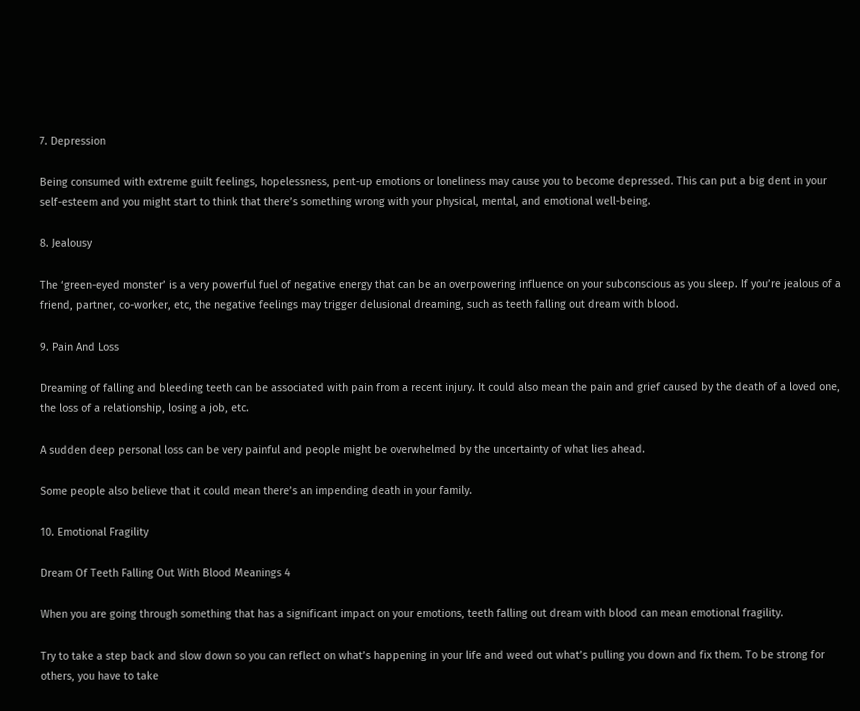7. Depression

Being consumed with extreme guilt feelings, hopelessness, pent-up emotions or loneliness may cause you to become depressed. This can put a big dent in your self-esteem and you might start to think that there’s something wrong with your physical, mental, and emotional well-being.

8. Jealousy

The ‘green-eyed monster’ is a very powerful fuel of negative energy that can be an overpowering influence on your subconscious as you sleep. If you’re jealous of a friend, partner, co-worker, etc, the negative feelings may trigger delusional dreaming, such as teeth falling out dream with blood.

9. Pain And Loss

Dreaming of falling and bleeding teeth can be associated with pain from a recent injury. It could also mean the pain and grief caused by the death of a loved one, the loss of a relationship, losing a job, etc.

A sudden deep personal loss can be very painful and people might be overwhelmed by the uncertainty of what lies ahead.

Some people also believe that it could mean there’s an impending death in your family.

10. Emotional Fragility

Dream Of Teeth Falling Out With Blood Meanings 4

When you are going through something that has a significant impact on your emotions, teeth falling out dream with blood can mean emotional fragility.

Try to take a step back and slow down so you can reflect on what’s happening in your life and weed out what’s pulling you down and fix them. To be strong for others, you have to take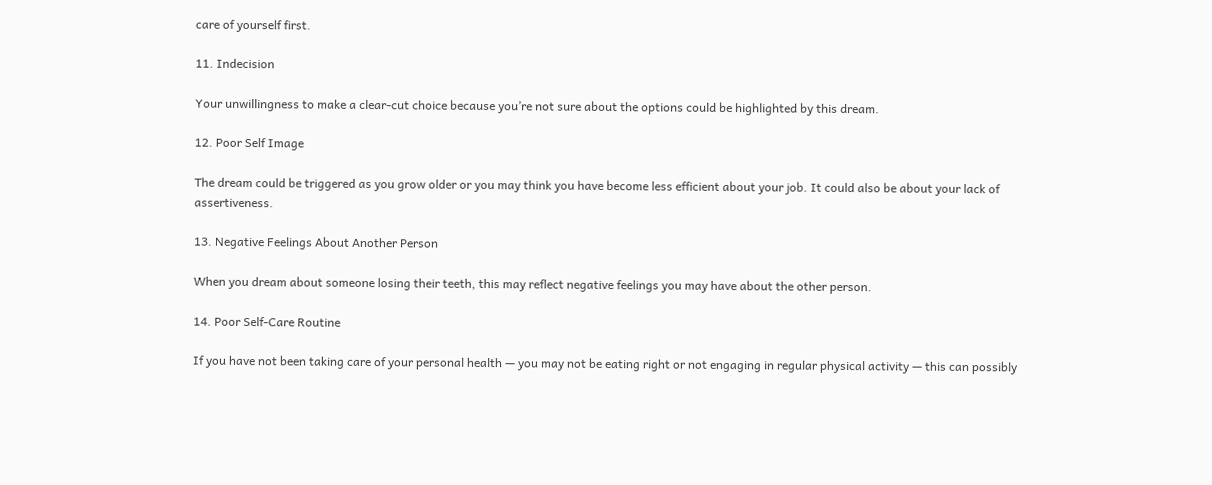care of yourself first.

11. Indecision

Your unwillingness to make a clear-cut choice because you’re not sure about the options could be highlighted by this dream.

12. Poor Self Image

The dream could be triggered as you grow older or you may think you have become less efficient about your job. It could also be about your lack of assertiveness.

13. Negative Feelings About Another Person

When you dream about someone losing their teeth, this may reflect negative feelings you may have about the other person.

14. Poor Self-Care Routine

If you have not been taking care of your personal health — you may not be eating right or not engaging in regular physical activity — this can possibly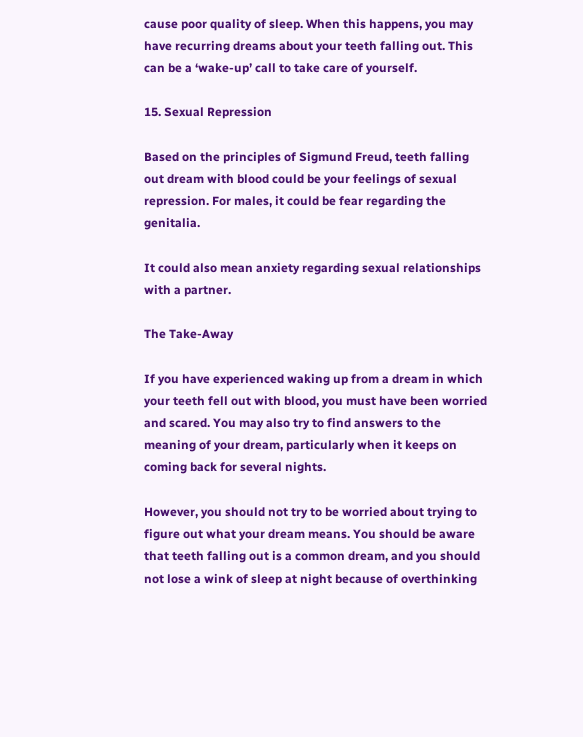cause poor quality of sleep. When this happens, you may have recurring dreams about your teeth falling out. This can be a ‘wake-up’ call to take care of yourself.

15. Sexual Repression

Based on the principles of Sigmund Freud, teeth falling out dream with blood could be your feelings of sexual repression. For males, it could be fear regarding the genitalia.

It could also mean anxiety regarding sexual relationships with a partner.

The Take-Away

If you have experienced waking up from a dream in which your teeth fell out with blood, you must have been worried and scared. You may also try to find answers to the meaning of your dream, particularly when it keeps on coming back for several nights.

However, you should not try to be worried about trying to figure out what your dream means. You should be aware that teeth falling out is a common dream, and you should not lose a wink of sleep at night because of overthinking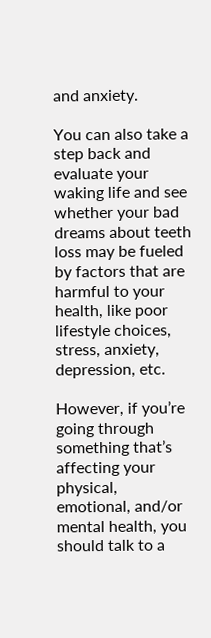and anxiety.

You can also take a step back and evaluate your waking life and see whether your bad dreams about teeth loss may be fueled by factors that are harmful to your health, like poor lifestyle choices, stress, anxiety, depression, etc.

However, if you’re going through something that’s affecting your physical, emotional, and/or mental health, you should talk to a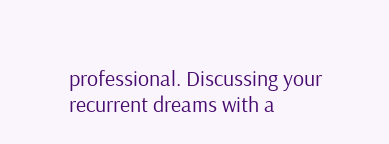professional. Discussing your recurrent dreams with a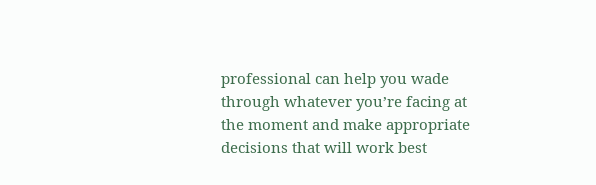professional can help you wade through whatever you’re facing at the moment and make appropriate decisions that will work best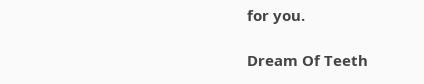for you.

Dream Of Teeth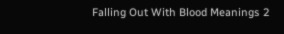Falling Out With Blood Meanings 2